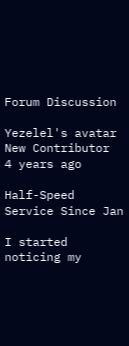Forum Discussion

Yezelel's avatar
New Contributor
4 years ago

Half-Speed Service Since Jan

I started noticing my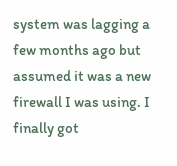system was lagging a few months ago but assumed it was a new firewall I was using. I finally got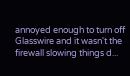annoyed enough to turn off Glasswire and it wasn't the firewall slowing things d...